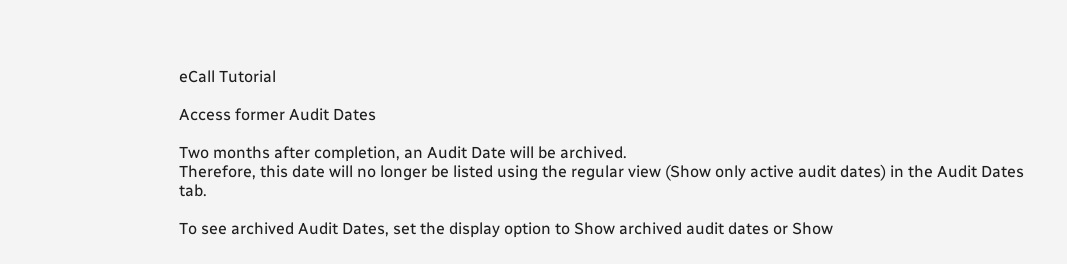eCall Tutorial

Access former Audit Dates

Two months after completion, an Audit Date will be archived.
Therefore, this date will no longer be listed using the regular view (Show only active audit dates) in the Audit Dates tab.

To see archived Audit Dates, set the display option to Show archived audit dates or Show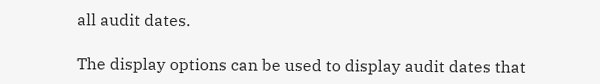all audit dates.

The display options can be used to display audit dates that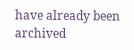have already been archived